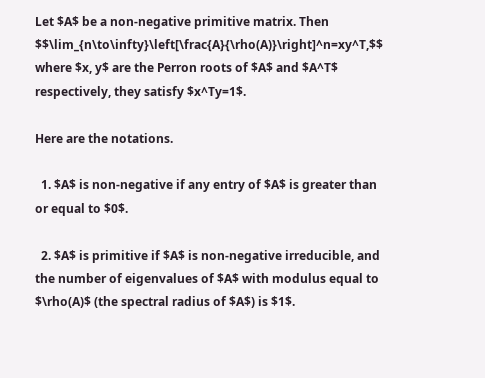Let $A$ be a non-negative primitive matrix. Then $$\lim_{n\to\infty}\left[\frac{A}{\rho(A)}\right]^n=xy^T,$$ where $x, y$ are the Perron roots of $A$ and $A^T$ respectively, they satisfy $x^Ty=1$.

Here are the notations.

  1. $A$ is non-negative if any entry of $A$ is greater than or equal to $0$.

  2. $A$ is primitive if $A$ is non-negative irreducible, and the number of eigenvalues of $A$ with modulus equal to $\rho(A)$ (the spectral radius of $A$) is $1$.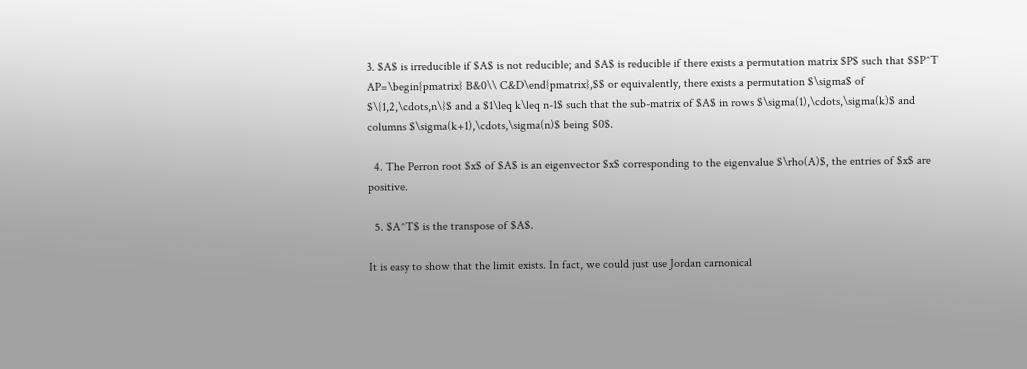3. $A$ is irreducible if $A$ is not reducible; and $A$ is reducible if there exists a permutation matrix $P$ such that $$P^T AP=\begin{pmatrix} B&0\\ C&D\end{pmatrix},$$ or equivalently, there exists a permutation $\sigma$ of $\{1,2,\cdots,n\}$ and a $1\leq k\leq n-1$ such that the sub-matrix of $A$ in rows $\sigma(1),\cdots,\sigma(k)$ and columns $\sigma(k+1),\cdots,\sigma(n)$ being $0$.

  4. The Perron root $x$ of $A$ is an eigenvector $x$ corresponding to the eigenvalue $\rho(A)$, the entries of $x$ are positive.

  5. $A^T$ is the transpose of $A$.

It is easy to show that the limit exists. In fact, we could just use Jordan carnonical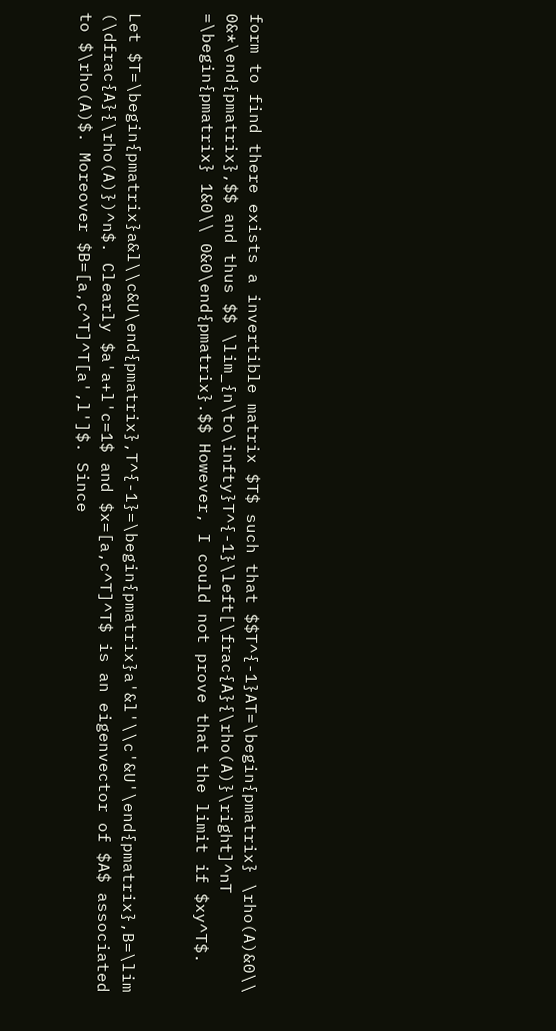form to find there exists a invertible matrix $T$ such that $$T^{-1}AT=\begin{pmatrix} \rho(A)&0\\ 0&*\end{pmatrix},$$ and thus $$ \lim_{n\to\infty}T^{-1}\left[\frac{A}{\rho(A)}\right]^nT =\begin{pmatrix} 1&0\\ 0&0\end{pmatrix}.$$ However, I could not prove that the limit if $xy^T$.


Let $T=\begin{pmatrix}a&l\\c&U\end{pmatrix},T^{-1}=\begin{pmatrix}a'&l'\\c'&U'\end{pmatrix},B=\lim (\dfrac{A}{\rho(A)})^n$. Clearly $a'a+l'c=1$ and $x=[a,c^T]^T$ is an eigenvector of $A$ associated to $\rho(A)$. Moreover $B=[a,c^T]^T[a',l']$. Since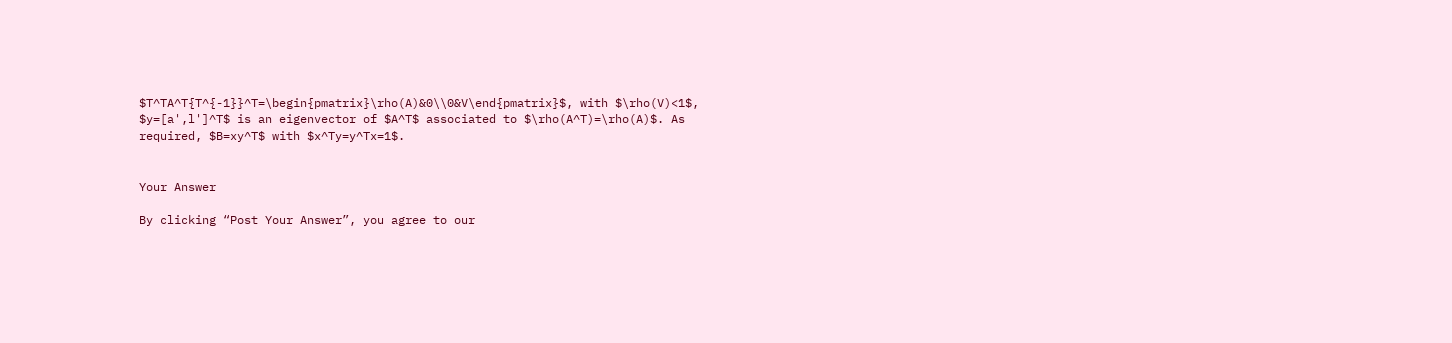$T^TA^T{T^{-1}}^T=\begin{pmatrix}\rho(A)&0\\0&V\end{pmatrix}$, with $\rho(V)<1$, $y=[a',l']^T$ is an eigenvector of $A^T$ associated to $\rho(A^T)=\rho(A)$. As required, $B=xy^T$ with $x^Ty=y^Tx=1$.


Your Answer

By clicking “Post Your Answer”, you agree to our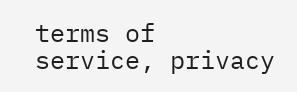terms of service, privacy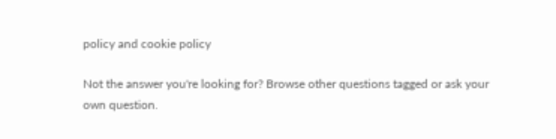policy and cookie policy

Not the answer you're looking for? Browse other questions tagged or ask your own question.